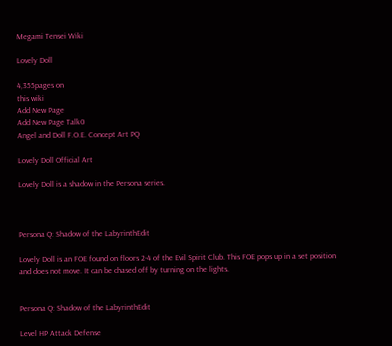Megami Tensei Wiki

Lovely Doll

4,355pages on
this wiki
Add New Page
Add New Page Talk0
Angel and Doll F.O.E. Concept Art PQ

Lovely Doll Official Art

Lovely Doll is a shadow in the Persona series.



Persona Q: Shadow of the LabyrinthEdit

Lovely Doll is an FOE found on floors 2-4 of the Evil Spirit Club. This FOE pops up in a set position and does not move. It can be chased off by turning on the lights.


Persona Q: Shadow of the LabyrinthEdit

Level HP Attack Defense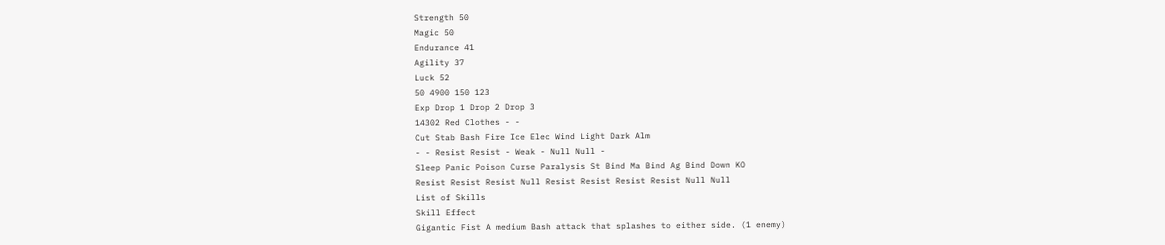Strength 50
Magic 50
Endurance 41
Agility 37
Luck 52
50 4900 150 123
Exp Drop 1 Drop 2 Drop 3
14302 Red Clothes - -
Cut Stab Bash Fire Ice Elec Wind Light Dark Alm
- - Resist Resist - Weak - Null Null -
Sleep Panic Poison Curse Paralysis St Bind Ma Bind Ag Bind Down KO
Resist Resist Resist Null Resist Resist Resist Resist Null Null
List of Skills
Skill Effect
Gigantic Fist A medium Bash attack that splashes to either side. (1 enemy)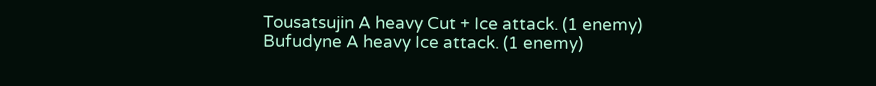Tousatsujin A heavy Cut + Ice attack. (1 enemy)
Bufudyne A heavy Ice attack. (1 enemy)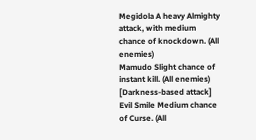Megidola A heavy Almighty attack, with medium chance of knockdown. (All enemies)
Mamudo Slight chance of instant kill. (All enemies) [Darkness-based attack]
Evil Smile Medium chance of Curse. (All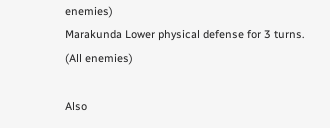enemies)
Marakunda Lower physical defense for 3 turns. (All enemies)

Also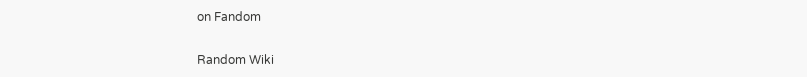on Fandom

Random Wiki